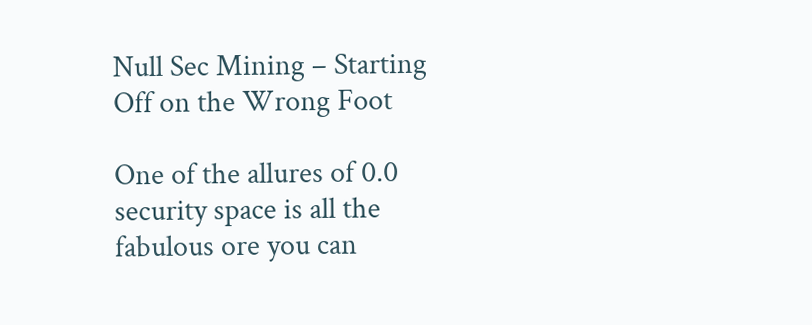Null Sec Mining – Starting Off on the Wrong Foot

One of the allures of 0.0 security space is all the fabulous ore you can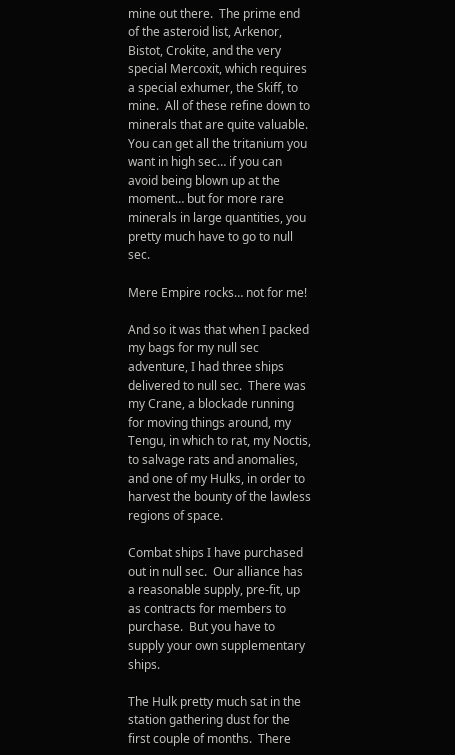mine out there.  The prime end of the asteroid list, Arkenor, Bistot, Crokite, and the very special Mercoxit, which requires a special exhumer, the Skiff, to mine.  All of these refine down to minerals that are quite valuable.   You can get all the tritanium you want in high sec… if you can avoid being blown up at the moment… but for more rare minerals in large quantities, you pretty much have to go to null sec.

Mere Empire rocks… not for me!

And so it was that when I packed my bags for my null sec adventure, I had three ships delivered to null sec.  There was my Crane, a blockade running for moving things around, my Tengu, in which to rat, my Noctis, to salvage rats and anomalies, and one of my Hulks, in order to harvest the bounty of the lawless regions of space.

Combat ships I have purchased out in null sec.  Our alliance has a reasonable supply, pre-fit, up as contracts for members to purchase.  But you have to supply your own supplementary ships.

The Hulk pretty much sat in the station gathering dust for the first couple of months.  There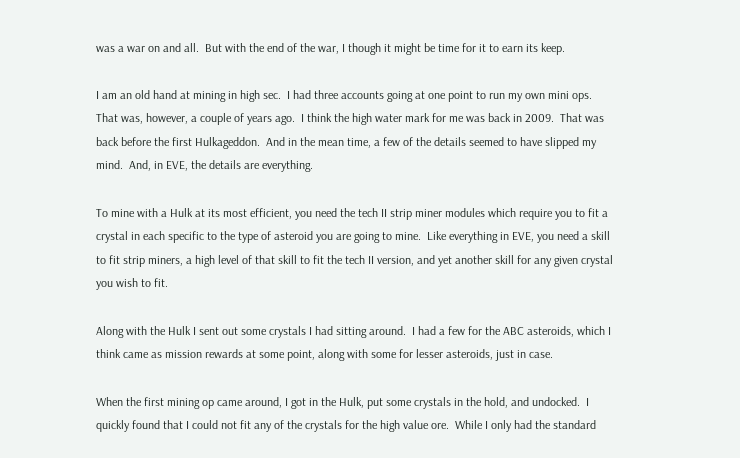was a war on and all.  But with the end of the war, I though it might be time for it to earn its keep.

I am an old hand at mining in high sec.  I had three accounts going at one point to run my own mini ops.  That was, however, a couple of years ago.  I think the high water mark for me was back in 2009.  That was back before the first Hulkageddon.  And in the mean time, a few of the details seemed to have slipped my mind.  And, in EVE, the details are everything.

To mine with a Hulk at its most efficient, you need the tech II strip miner modules which require you to fit a crystal in each specific to the type of asteroid you are going to mine.  Like everything in EVE, you need a skill to fit strip miners, a high level of that skill to fit the tech II version, and yet another skill for any given crystal you wish to fit.

Along with the Hulk I sent out some crystals I had sitting around.  I had a few for the ABC asteroids, which I think came as mission rewards at some point, along with some for lesser asteroids, just in case.

When the first mining op came around, I got in the Hulk, put some crystals in the hold, and undocked.  I quickly found that I could not fit any of the crystals for the high value ore.  While I only had the standard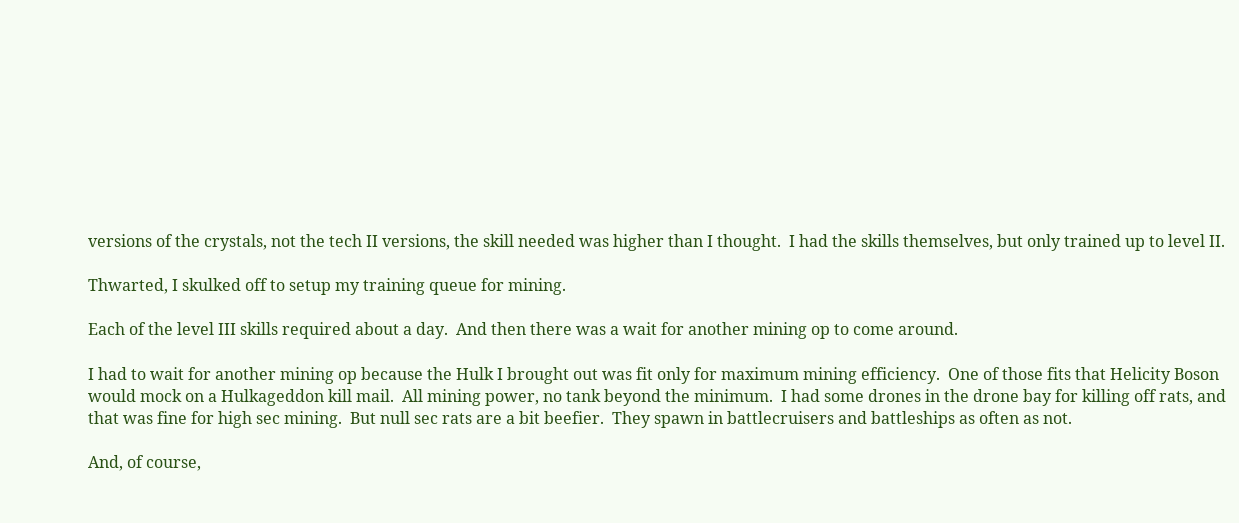versions of the crystals, not the tech II versions, the skill needed was higher than I thought.  I had the skills themselves, but only trained up to level II.

Thwarted, I skulked off to setup my training queue for mining.

Each of the level III skills required about a day.  And then there was a wait for another mining op to come around.

I had to wait for another mining op because the Hulk I brought out was fit only for maximum mining efficiency.  One of those fits that Helicity Boson would mock on a Hulkageddon kill mail.  All mining power, no tank beyond the minimum.  I had some drones in the drone bay for killing off rats, and that was fine for high sec mining.  But null sec rats are a bit beefier.  They spawn in battlecruisers and battleships as often as not.

And, of course,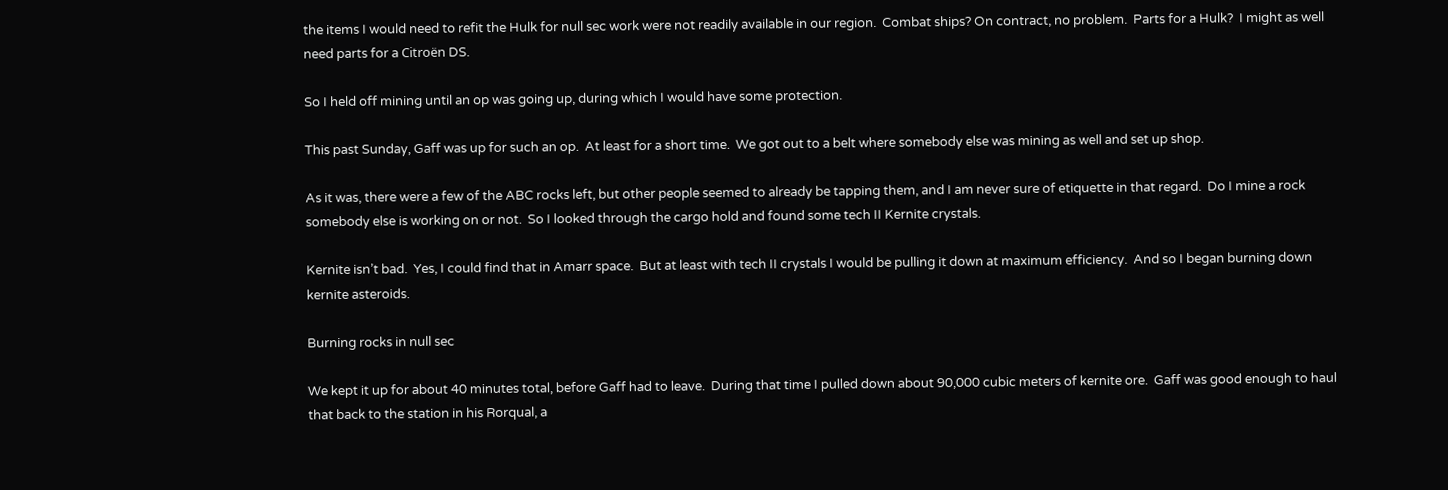the items I would need to refit the Hulk for null sec work were not readily available in our region.  Combat ships? On contract, no problem.  Parts for a Hulk?  I might as well need parts for a Citroën DS.

So I held off mining until an op was going up, during which I would have some protection.

This past Sunday, Gaff was up for such an op.  At least for a short time.  We got out to a belt where somebody else was mining as well and set up shop.

As it was, there were a few of the ABC rocks left, but other people seemed to already be tapping them, and I am never sure of etiquette in that regard.  Do I mine a rock somebody else is working on or not.  So I looked through the cargo hold and found some tech II Kernite crystals.

Kernite isn’t bad.  Yes, I could find that in Amarr space.  But at least with tech II crystals I would be pulling it down at maximum efficiency.  And so I began burning down kernite asteroids.

Burning rocks in null sec

We kept it up for about 40 minutes total, before Gaff had to leave.  During that time I pulled down about 90,000 cubic meters of kernite ore.  Gaff was good enough to haul that back to the station in his Rorqual, a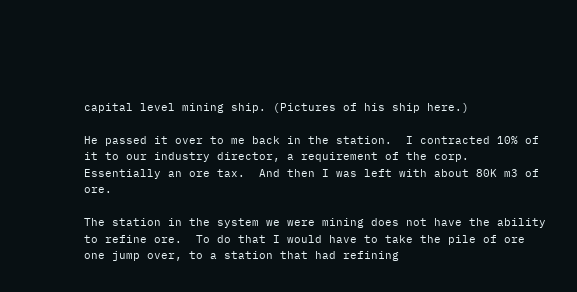capital level mining ship. (Pictures of his ship here.)

He passed it over to me back in the station.  I contracted 10% of it to our industry director, a requirement of the corp.  Essentially an ore tax.  And then I was left with about 80K m3 of ore.

The station in the system we were mining does not have the ability to refine ore.  To do that I would have to take the pile of ore one jump over, to a station that had refining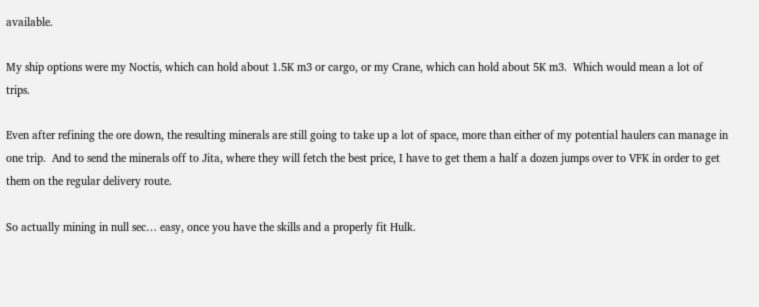available.

My ship options were my Noctis, which can hold about 1.5K m3 or cargo, or my Crane, which can hold about 5K m3.  Which would mean a lot of trips.

Even after refining the ore down, the resulting minerals are still going to take up a lot of space, more than either of my potential haulers can manage in one trip.  And to send the minerals off to Jita, where they will fetch the best price, I have to get them a half a dozen jumps over to VFK in order to get them on the regular delivery route.

So actually mining in null sec… easy, once you have the skills and a properly fit Hulk.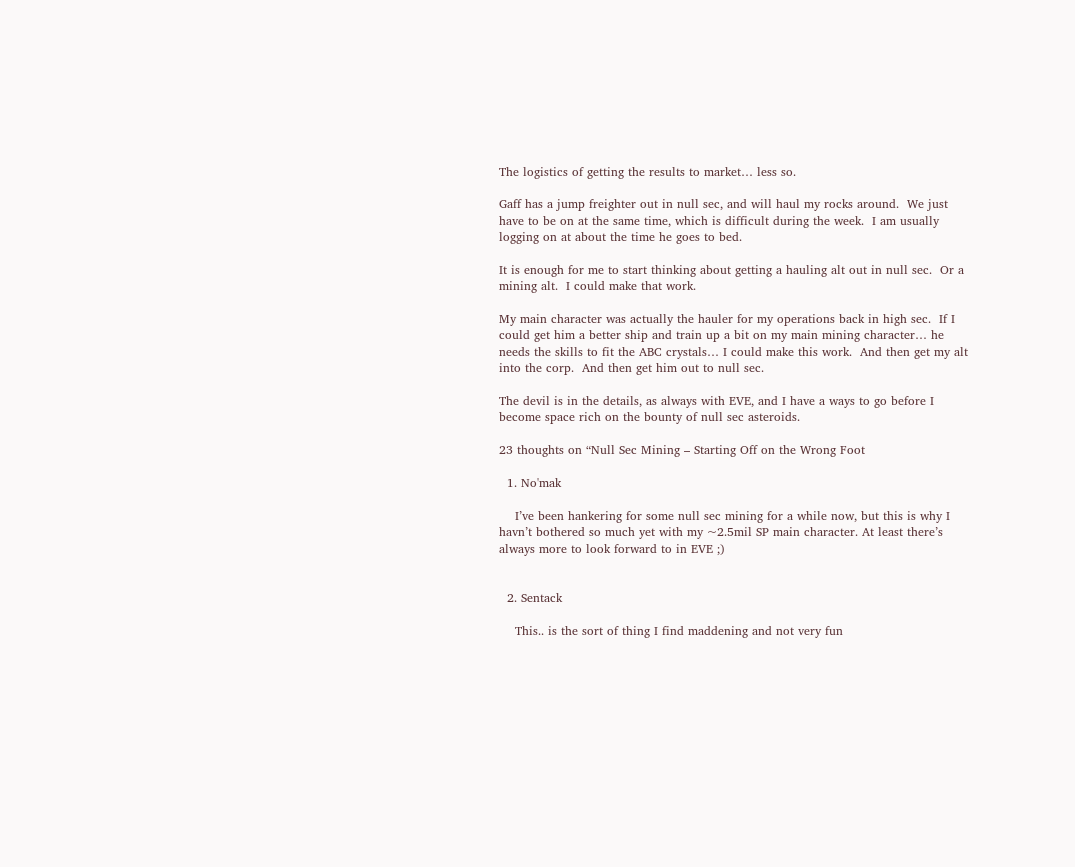The logistics of getting the results to market… less so.

Gaff has a jump freighter out in null sec, and will haul my rocks around.  We just have to be on at the same time, which is difficult during the week.  I am usually logging on at about the time he goes to bed.

It is enough for me to start thinking about getting a hauling alt out in null sec.  Or a mining alt.  I could make that work.

My main character was actually the hauler for my operations back in high sec.  If I could get him a better ship and train up a bit on my main mining character… he needs the skills to fit the ABC crystals… I could make this work.  And then get my alt into the corp.  And then get him out to null sec.

The devil is in the details, as always with EVE, and I have a ways to go before I become space rich on the bounty of null sec asteroids.

23 thoughts on “Null Sec Mining – Starting Off on the Wrong Foot

  1. No'mak

    I’ve been hankering for some null sec mining for a while now, but this is why I havn’t bothered so much yet with my ~2.5mil SP main character. At least there’s always more to look forward to in EVE ;)


  2. Sentack

    This.. is the sort of thing I find maddening and not very fun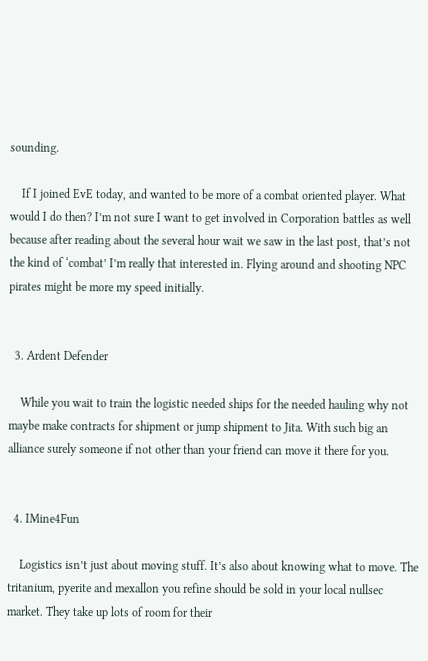sounding.

    If I joined EvE today, and wanted to be more of a combat oriented player. What would I do then? I’m not sure I want to get involved in Corporation battles as well because after reading about the several hour wait we saw in the last post, that’s not the kind of ‘combat’ I’m really that interested in. Flying around and shooting NPC pirates might be more my speed initially.


  3. Ardent Defender

    While you wait to train the logistic needed ships for the needed hauling why not maybe make contracts for shipment or jump shipment to Jita. With such big an alliance surely someone if not other than your friend can move it there for you.


  4. IMine4Fun

    Logistics isn’t just about moving stuff. It’s also about knowing what to move. The tritanium, pyerite and mexallon you refine should be sold in your local nullsec market. They take up lots of room for their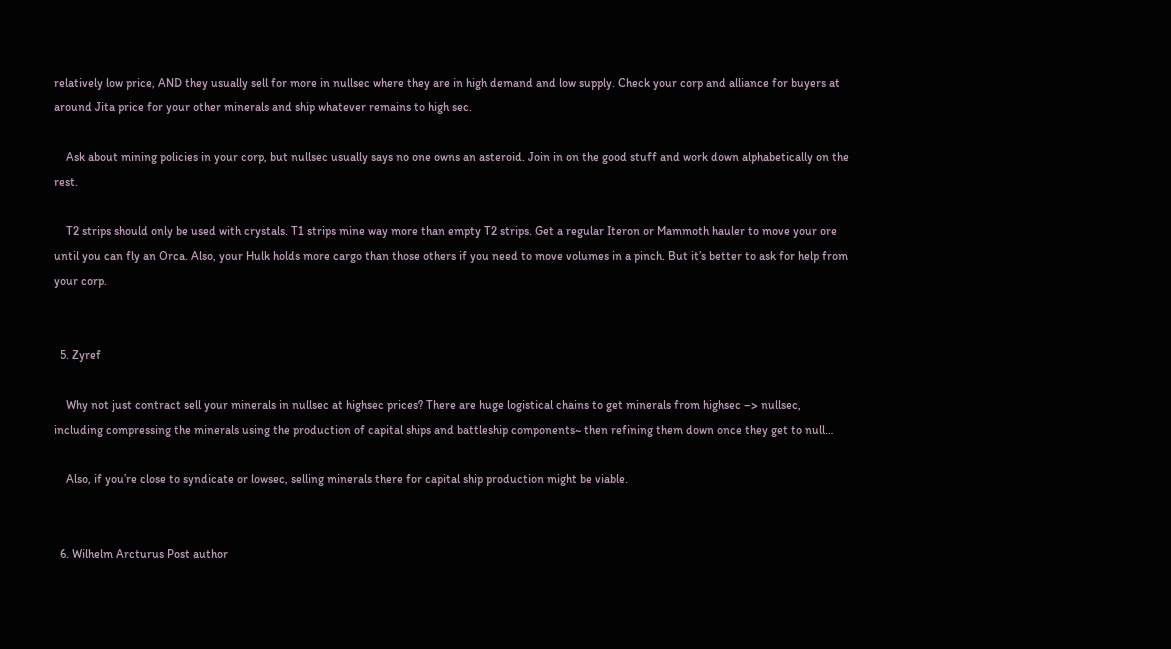relatively low price, AND they usually sell for more in nullsec where they are in high demand and low supply. Check your corp and alliance for buyers at around Jita price for your other minerals and ship whatever remains to high sec.

    Ask about mining policies in your corp, but nullsec usually says no one owns an asteroid. Join in on the good stuff and work down alphabetically on the rest.

    T2 strips should only be used with crystals. T1 strips mine way more than empty T2 strips. Get a regular Iteron or Mammoth hauler to move your ore until you can fly an Orca. Also, your Hulk holds more cargo than those others if you need to move volumes in a pinch. But it’s better to ask for help from your corp.


  5. Zyref

    Why not just contract sell your minerals in nullsec at highsec prices? There are huge logistical chains to get minerals from highsec –> nullsec, including compressing the minerals using the production of capital ships and battleship components~ then refining them down once they get to null…

    Also, if you’re close to syndicate or lowsec, selling minerals there for capital ship production might be viable.


  6. Wilhelm Arcturus Post author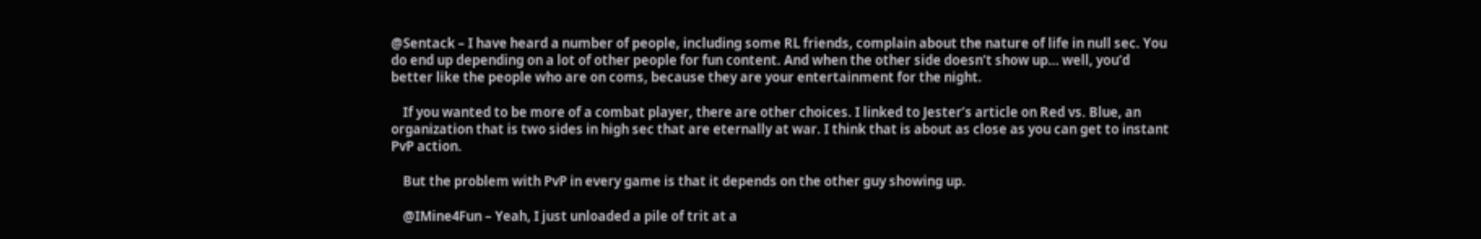@Sentack – I have heard a number of people, including some RL friends, complain about the nature of life in null sec. You do end up depending on a lot of other people for fun content. And when the other side doesn’t show up… well, you’d better like the people who are on coms, because they are your entertainment for the night.

    If you wanted to be more of a combat player, there are other choices. I linked to Jester’s article on Red vs. Blue, an organization that is two sides in high sec that are eternally at war. I think that is about as close as you can get to instant PvP action.

    But the problem with PvP in every game is that it depends on the other guy showing up.

    @IMine4Fun – Yeah, I just unloaded a pile of trit at a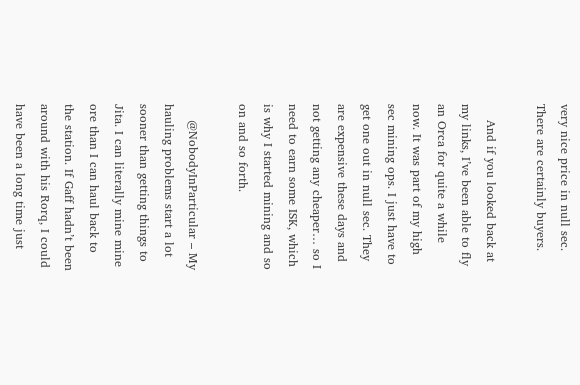very nice price in null sec. There are certainly buyers.

    And if you looked back at my links, I’ve been able to fly an Orca for quite a while now. It was part of my high sec mining ops. I just have to get one out in null sec. They are expensive these days and not getting any cheaper… so I need to earn some ISK, which is why I started mining and so on and so forth.

    @NobodyInParticular – My hauling problems start a lot sooner than getting things to Jita. I can literally mine mine ore than I can haul back to the station. If Gaff hadn’t been around with his Rorq, I could have been a long time just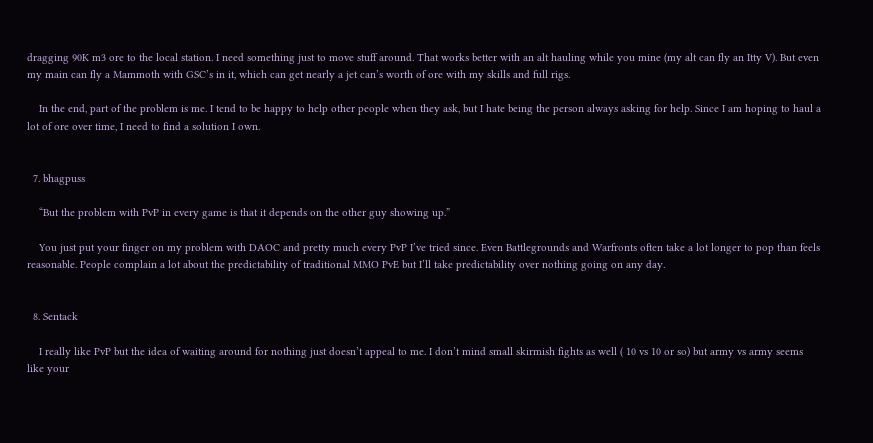dragging 90K m3 ore to the local station. I need something just to move stuff around. That works better with an alt hauling while you mine (my alt can fly an Itty V). But even my main can fly a Mammoth with GSC’s in it, which can get nearly a jet can’s worth of ore with my skills and full rigs.

    In the end, part of the problem is me. I tend to be happy to help other people when they ask, but I hate being the person always asking for help. Since I am hoping to haul a lot of ore over time, I need to find a solution I own.


  7. bhagpuss

    “But the problem with PvP in every game is that it depends on the other guy showing up.”

    You just put your finger on my problem with DAOC and pretty much every PvP I’ve tried since. Even Battlegrounds and Warfronts often take a lot longer to pop than feels reasonable. People complain a lot about the predictability of traditional MMO PvE but I’ll take predictability over nothing going on any day.


  8. Sentack

    I really like PvP but the idea of waiting around for nothing just doesn’t appeal to me. I don’t mind small skirmish fights as well ( 10 vs 10 or so) but army vs army seems like your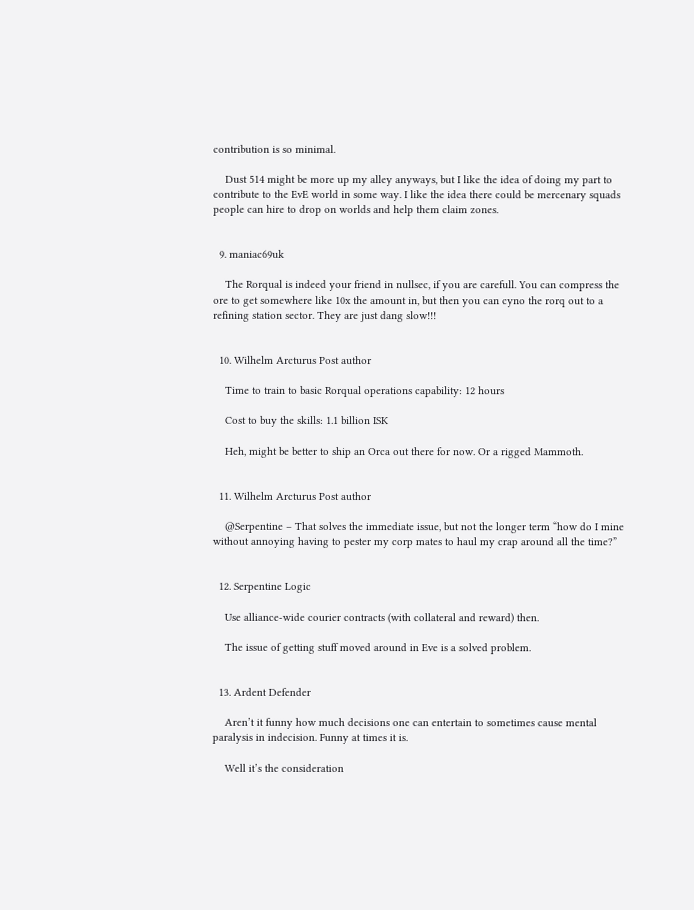contribution is so minimal.

    Dust 514 might be more up my alley anyways, but I like the idea of doing my part to contribute to the EvE world in some way. I like the idea there could be mercenary squads people can hire to drop on worlds and help them claim zones.


  9. maniac69uk

    The Rorqual is indeed your friend in nullsec, if you are carefull. You can compress the ore to get somewhere like 10x the amount in, but then you can cyno the rorq out to a refining station sector. They are just dang slow!!!


  10. Wilhelm Arcturus Post author

    Time to train to basic Rorqual operations capability: 12 hours

    Cost to buy the skills: 1.1 billion ISK

    Heh, might be better to ship an Orca out there for now. Or a rigged Mammoth.


  11. Wilhelm Arcturus Post author

    @Serpentine – That solves the immediate issue, but not the longer term “how do I mine without annoying having to pester my corp mates to haul my crap around all the time?”


  12. Serpentine Logic

    Use alliance-wide courier contracts (with collateral and reward) then.

    The issue of getting stuff moved around in Eve is a solved problem.


  13. Ardent Defender

    Aren’t it funny how much decisions one can entertain to sometimes cause mental paralysis in indecision. Funny at times it is.

    Well it’s the consideration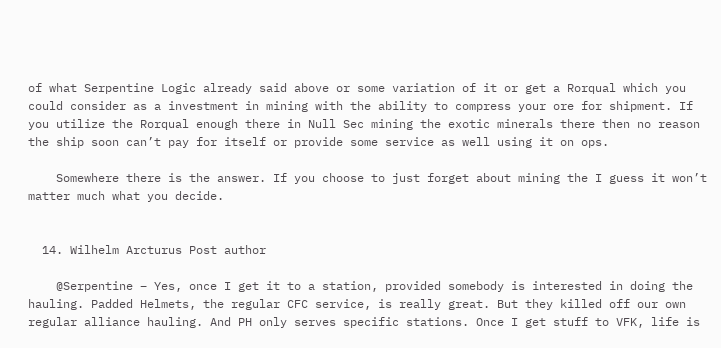of what Serpentine Logic already said above or some variation of it or get a Rorqual which you could consider as a investment in mining with the ability to compress your ore for shipment. If you utilize the Rorqual enough there in Null Sec mining the exotic minerals there then no reason the ship soon can’t pay for itself or provide some service as well using it on ops.

    Somewhere there is the answer. If you choose to just forget about mining the I guess it won’t matter much what you decide.


  14. Wilhelm Arcturus Post author

    @Serpentine – Yes, once I get it to a station, provided somebody is interested in doing the hauling. Padded Helmets, the regular CFC service, is really great. But they killed off our own regular alliance hauling. And PH only serves specific stations. Once I get stuff to VFK, life is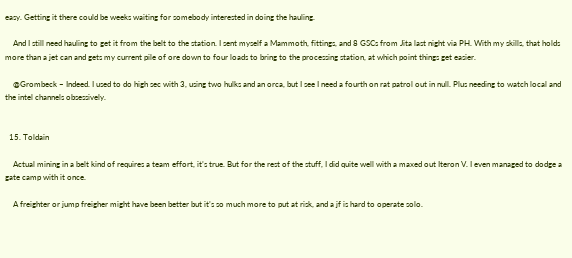easy. Getting it there could be weeks waiting for somebody interested in doing the hauling.

    And I still need hauling to get it from the belt to the station. I sent myself a Mammoth, fittings, and 8 GSCs from Jita last night via PH. With my skills, that holds more than a jet can and gets my current pile of ore down to four loads to bring to the processing station, at which point things get easier.

    @Grombeck – Indeed. I used to do high sec with 3, using two hulks and an orca, but I see I need a fourth on rat patrol out in null. Plus needing to watch local and the intel channels obsessively.


  15. Toldain

    Actual mining in a belt kind of requires a team effort, it’s true. But for the rest of the stuff, I did quite well with a maxed out Iteron V. I even managed to dodge a gate camp with it once.

    A freighter or jump freigher might have been better but it’s so much more to put at risk, and a jf is hard to operate solo.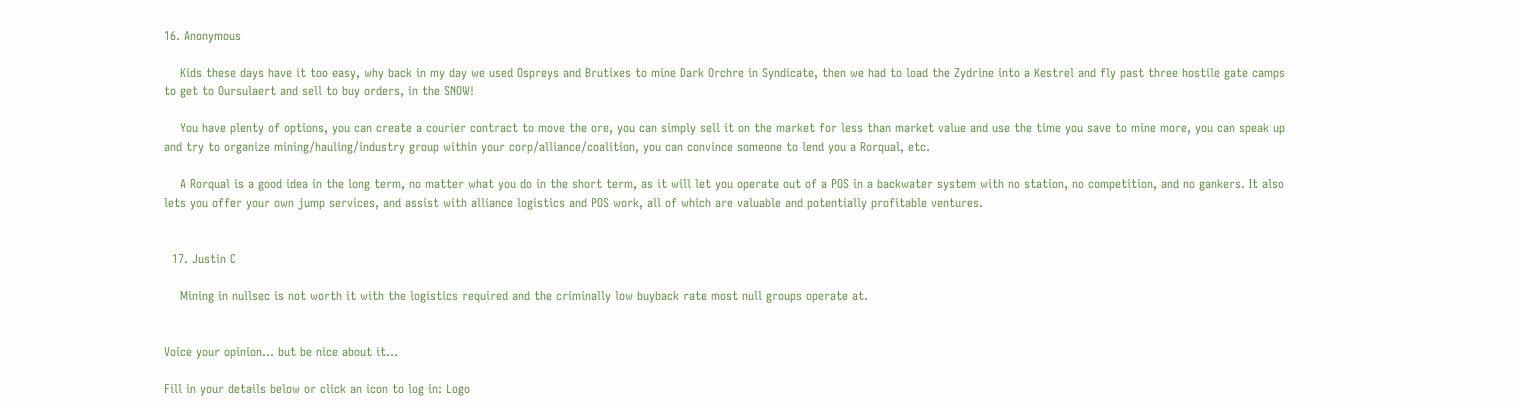16. Anonymous

    Kids these days have it too easy, why back in my day we used Ospreys and Brutixes to mine Dark Orchre in Syndicate, then we had to load the Zydrine into a Kestrel and fly past three hostile gate camps to get to Oursulaert and sell to buy orders, in the SNOW!

    You have plenty of options, you can create a courier contract to move the ore, you can simply sell it on the market for less than market value and use the time you save to mine more, you can speak up and try to organize mining/hauling/industry group within your corp/alliance/coalition, you can convince someone to lend you a Rorqual, etc.

    A Rorqual is a good idea in the long term, no matter what you do in the short term, as it will let you operate out of a POS in a backwater system with no station, no competition, and no gankers. It also lets you offer your own jump services, and assist with alliance logistics and POS work, all of which are valuable and potentially profitable ventures.


  17. Justin C

    Mining in nullsec is not worth it with the logistics required and the criminally low buyback rate most null groups operate at.


Voice your opinion... but be nice about it...

Fill in your details below or click an icon to log in: Logo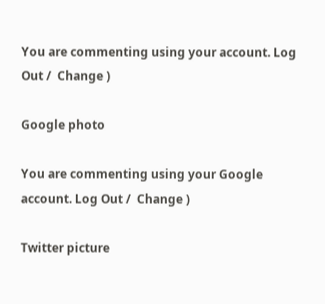You are commenting using your account. Log Out /  Change )

Google photo

You are commenting using your Google account. Log Out /  Change )

Twitter picture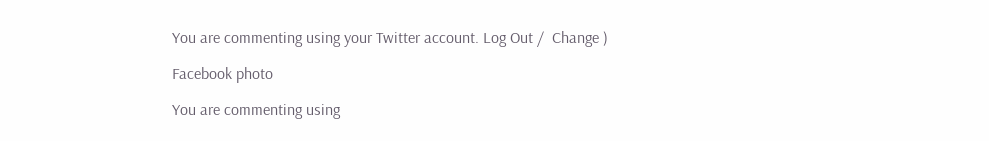You are commenting using your Twitter account. Log Out /  Change )

Facebook photo

You are commenting using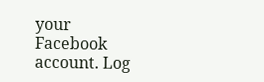your Facebook account. Log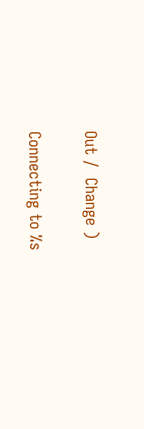Out /  Change )

Connecting to %s